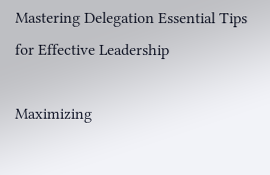Mastering Delegation Essential Tips for Effective Leadership

Maximizing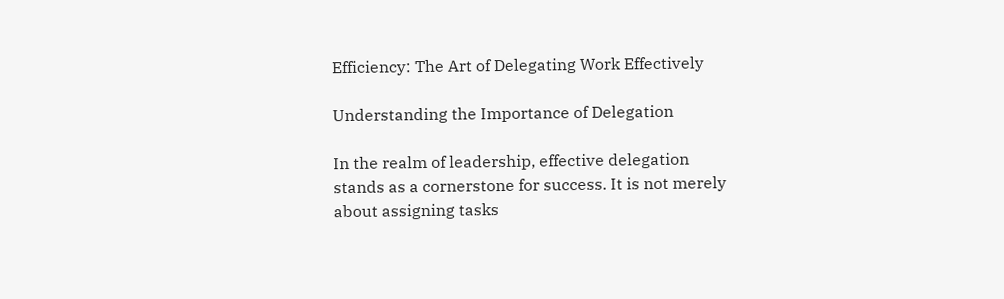Efficiency: The Art of Delegating Work Effectively

Understanding the Importance of Delegation

In the realm of leadership, effective delegation stands as a cornerstone for success. It is not merely about assigning tasks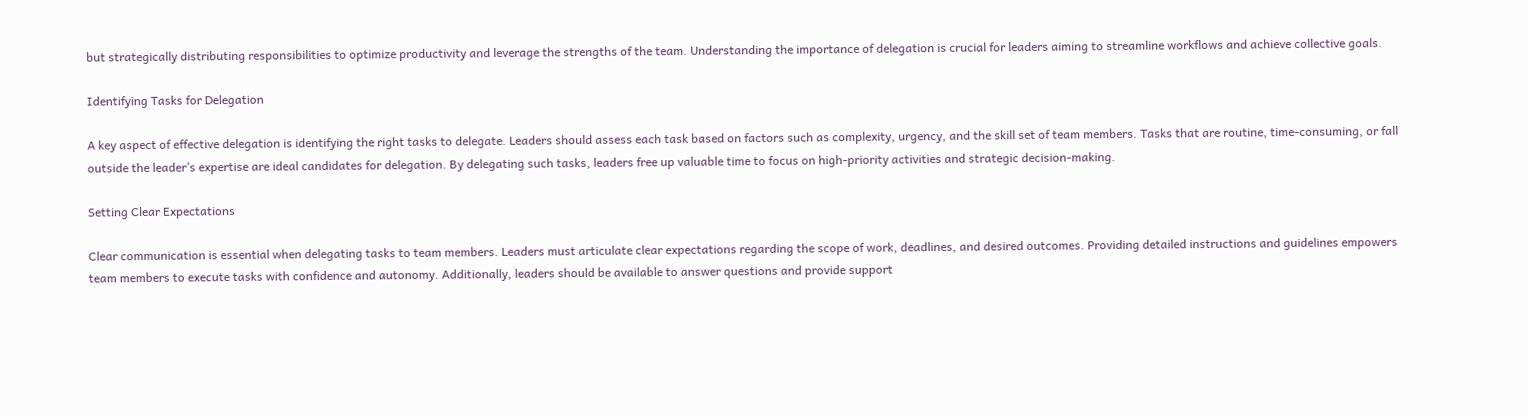but strategically distributing responsibilities to optimize productivity and leverage the strengths of the team. Understanding the importance of delegation is crucial for leaders aiming to streamline workflows and achieve collective goals.

Identifying Tasks for Delegation

A key aspect of effective delegation is identifying the right tasks to delegate. Leaders should assess each task based on factors such as complexity, urgency, and the skill set of team members. Tasks that are routine, time-consuming, or fall outside the leader’s expertise are ideal candidates for delegation. By delegating such tasks, leaders free up valuable time to focus on high-priority activities and strategic decision-making.

Setting Clear Expectations

Clear communication is essential when delegating tasks to team members. Leaders must articulate clear expectations regarding the scope of work, deadlines, and desired outcomes. Providing detailed instructions and guidelines empowers team members to execute tasks with confidence and autonomy. Additionally, leaders should be available to answer questions and provide support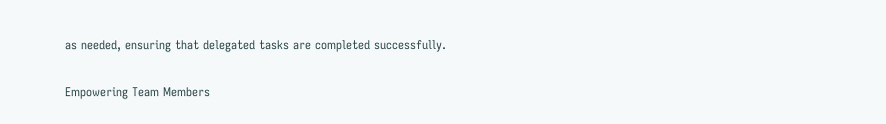as needed, ensuring that delegated tasks are completed successfully.

Empowering Team Members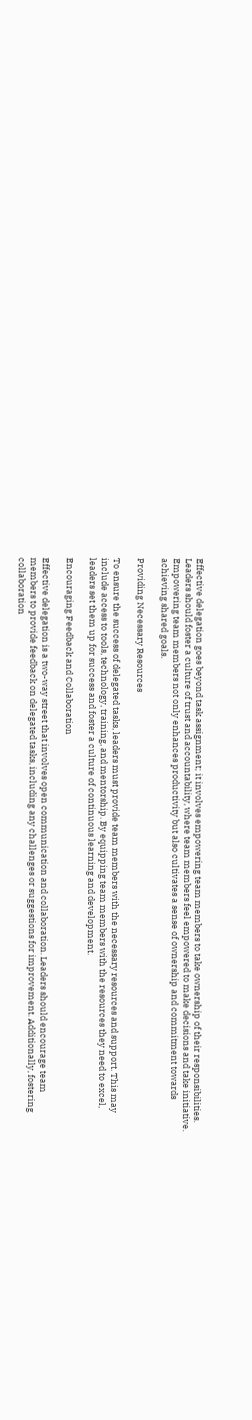Effective delegation goes beyond task assignment; it involves empowering team members to take ownership of their responsibilities. Leaders should foster a culture of trust and accountability, where team members feel empowered to make decisions and take initiative. Empowering team members not only enhances productivity but also cultivates a sense of ownership and commitment towards achieving shared goals.

Providing Necessary Resources

To ensure the success of delegated tasks, leaders must provide team members with the necessary resources and support. This may include access to tools, technology, training, and mentorship. By equipping team members with the resources they need to excel, leaders set them up for success and foster a culture of continuous learning and development.

Encouraging Feedback and Collaboration

Effective delegation is a two-way street that involves open communication and collaboration. Leaders should encourage team members to provide feedback on delegated tasks, including any challenges or suggestions for improvement. Additionally, fostering collaboration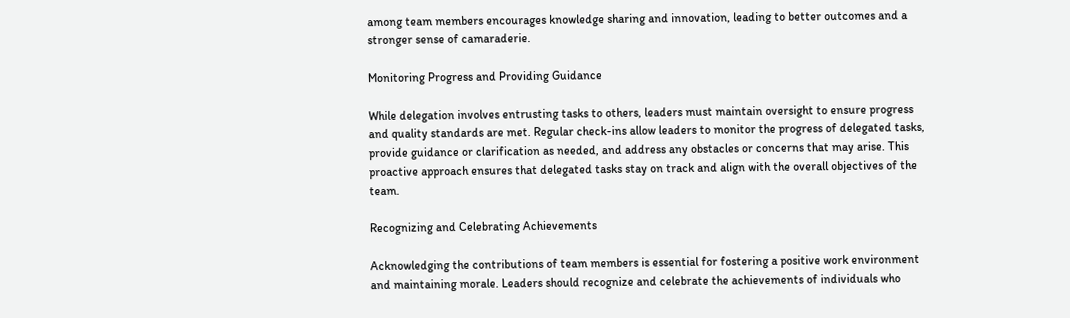among team members encourages knowledge sharing and innovation, leading to better outcomes and a stronger sense of camaraderie.

Monitoring Progress and Providing Guidance

While delegation involves entrusting tasks to others, leaders must maintain oversight to ensure progress and quality standards are met. Regular check-ins allow leaders to monitor the progress of delegated tasks, provide guidance or clarification as needed, and address any obstacles or concerns that may arise. This proactive approach ensures that delegated tasks stay on track and align with the overall objectives of the team.

Recognizing and Celebrating Achievements

Acknowledging the contributions of team members is essential for fostering a positive work environment and maintaining morale. Leaders should recognize and celebrate the achievements of individuals who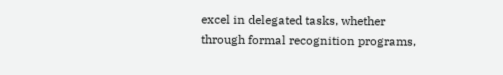excel in delegated tasks, whether through formal recognition programs,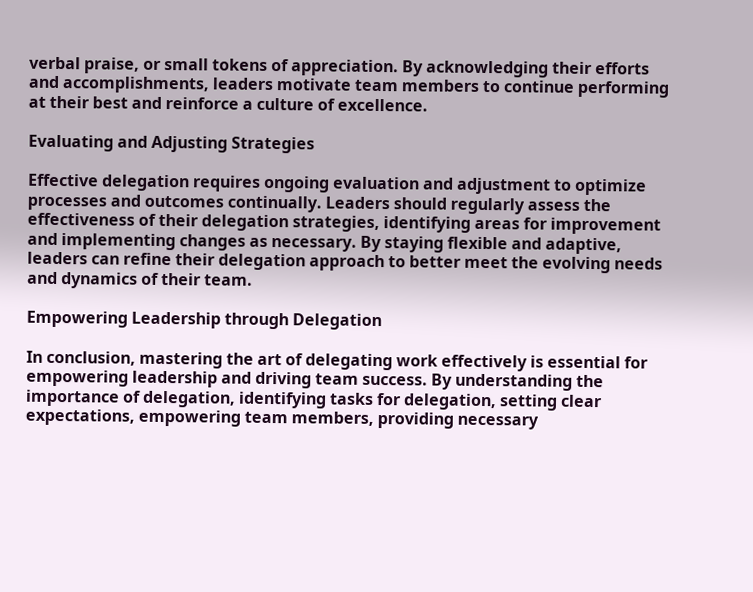verbal praise, or small tokens of appreciation. By acknowledging their efforts and accomplishments, leaders motivate team members to continue performing at their best and reinforce a culture of excellence.

Evaluating and Adjusting Strategies

Effective delegation requires ongoing evaluation and adjustment to optimize processes and outcomes continually. Leaders should regularly assess the effectiveness of their delegation strategies, identifying areas for improvement and implementing changes as necessary. By staying flexible and adaptive, leaders can refine their delegation approach to better meet the evolving needs and dynamics of their team.

Empowering Leadership through Delegation

In conclusion, mastering the art of delegating work effectively is essential for empowering leadership and driving team success. By understanding the importance of delegation, identifying tasks for delegation, setting clear expectations, empowering team members, providing necessary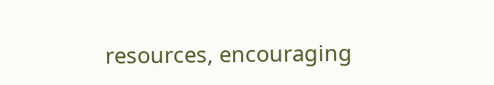resources, encouraging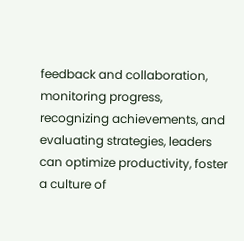feedback and collaboration, monitoring progress, recognizing achievements, and evaluating strategies, leaders can optimize productivity, foster a culture of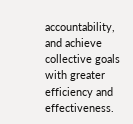accountability, and achieve collective goals with greater efficiency and effectiveness.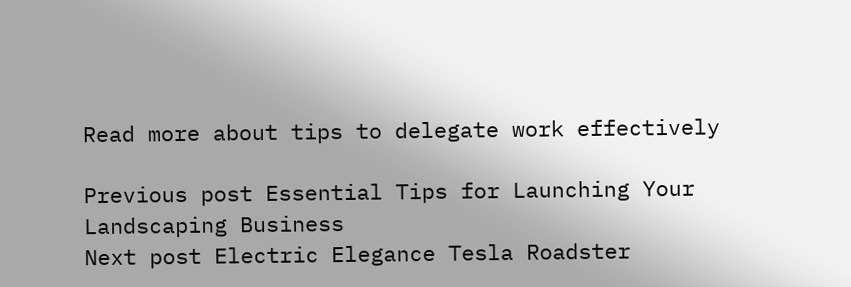Read more about tips to delegate work effectively

Previous post Essential Tips for Launching Your Landscaping Business
Next post Electric Elegance Tesla Roadster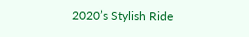2020’s Stylish Ride